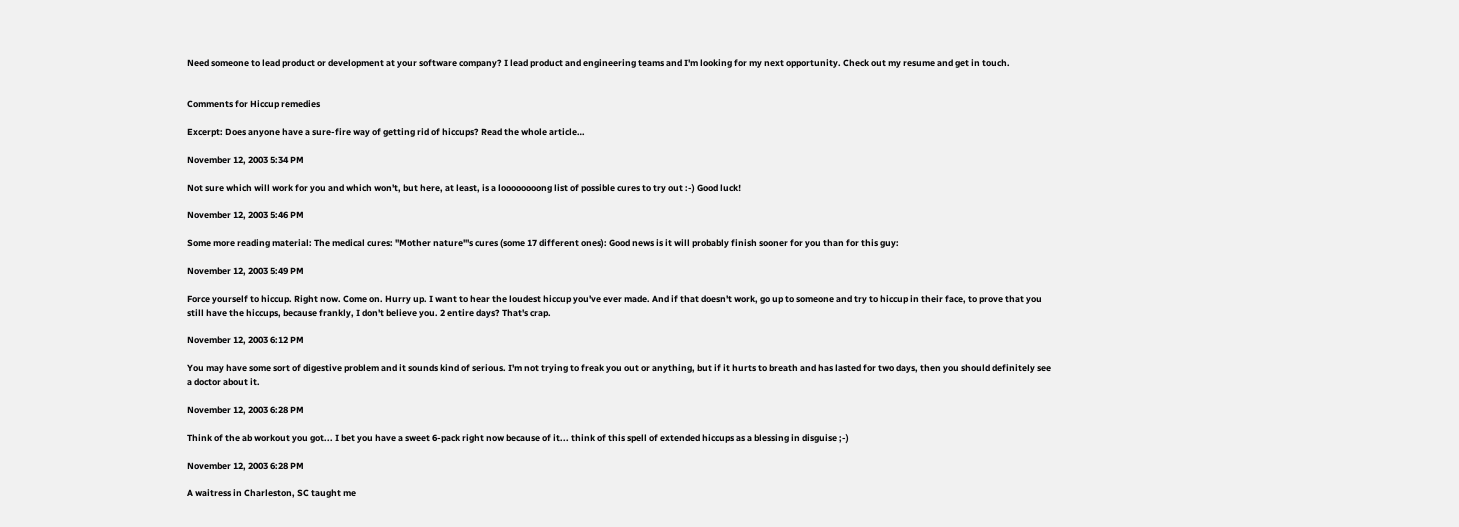Need someone to lead product or development at your software company? I lead product and engineering teams and I'm looking for my next opportunity. Check out my resume and get in touch.


Comments for Hiccup remedies

Excerpt: Does anyone have a sure-fire way of getting rid of hiccups? Read the whole article…

November 12, 2003 5:34 PM

Not sure which will work for you and which won't, but here, at least, is a loooooooong list of possible cures to try out :-) Good luck!

November 12, 2003 5:46 PM

Some more reading material: The medical cures: "Mother nature"'s cures (some 17 different ones): Good news is it will probably finish sooner for you than for this guy:

November 12, 2003 5:49 PM

Force yourself to hiccup. Right now. Come on. Hurry up. I want to hear the loudest hiccup you've ever made. And if that doesn't work, go up to someone and try to hiccup in their face, to prove that you still have the hiccups, because frankly, I don't believe you. 2 entire days? That's crap.

November 12, 2003 6:12 PM

You may have some sort of digestive problem and it sounds kind of serious. I'm not trying to freak you out or anything, but if it hurts to breath and has lasted for two days, then you should definitely see a doctor about it.

November 12, 2003 6:28 PM

Think of the ab workout you got... I bet you have a sweet 6-pack right now because of it... think of this spell of extended hiccups as a blessing in disguise ;-)

November 12, 2003 6:28 PM

A waitress in Charleston, SC taught me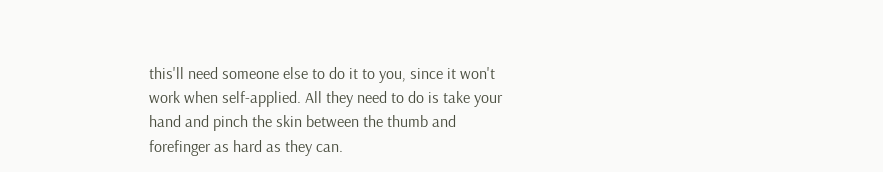this'll need someone else to do it to you, since it won't work when self-applied. All they need to do is take your hand and pinch the skin between the thumb and forefinger as hard as they can.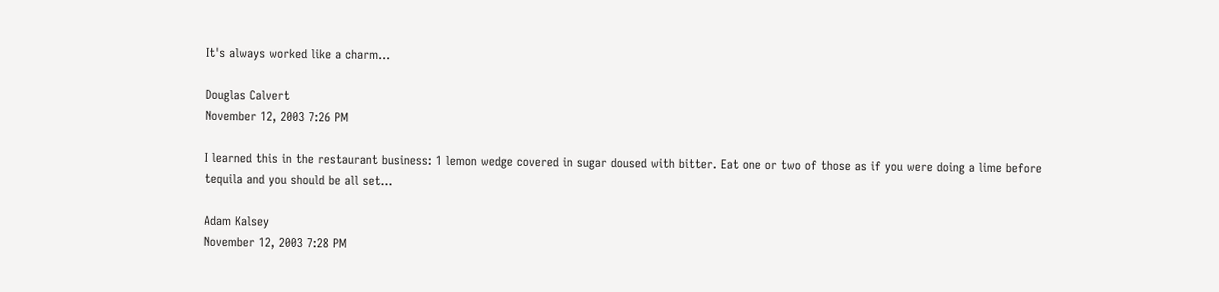It's always worked like a charm...

Douglas Calvert
November 12, 2003 7:26 PM

I learned this in the restaurant business: 1 lemon wedge covered in sugar doused with bitter. Eat one or two of those as if you were doing a lime before tequila and you should be all set...

Adam Kalsey
November 12, 2003 7:28 PM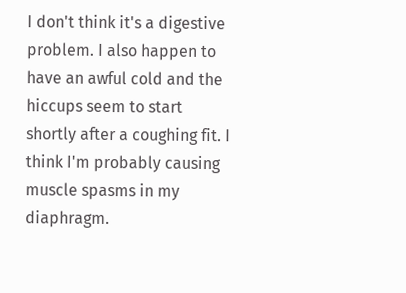I don't think it's a digestive problem. I also happen to have an awful cold and the hiccups seem to start shortly after a coughing fit. I think I'm probably causing muscle spasms in my diaphragm.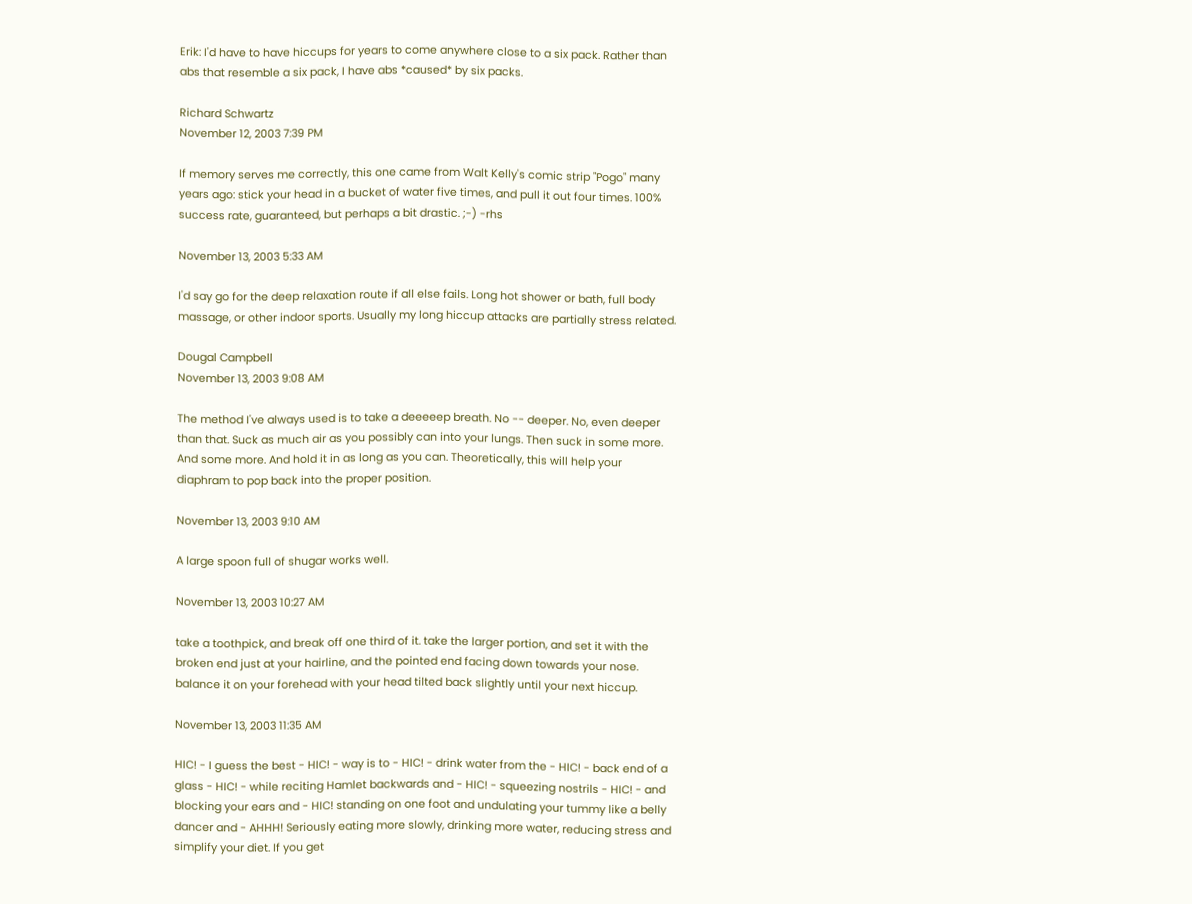Erik: I'd have to have hiccups for years to come anywhere close to a six pack. Rather than abs that resemble a six pack, I have abs *caused* by six packs.

Richard Schwartz
November 12, 2003 7:39 PM

If memory serves me correctly, this one came from Walt Kelly's comic strip "Pogo" many years ago: stick your head in a bucket of water five times, and pull it out four times. 100% success rate, guaranteed, but perhaps a bit drastic. ;-) -rhs

November 13, 2003 5:33 AM

I'd say go for the deep relaxation route if all else fails. Long hot shower or bath, full body massage, or other indoor sports. Usually my long hiccup attacks are partially stress related.

Dougal Campbell
November 13, 2003 9:08 AM

The method I've always used is to take a deeeeep breath. No -- deeper. No, even deeper than that. Suck as much air as you possibly can into your lungs. Then suck in some more. And some more. And hold it in as long as you can. Theoretically, this will help your diaphram to pop back into the proper position.

November 13, 2003 9:10 AM

A large spoon full of shugar works well.

November 13, 2003 10:27 AM

take a toothpick, and break off one third of it. take the larger portion, and set it with the broken end just at your hairline, and the pointed end facing down towards your nose. balance it on your forehead with your head tilted back slightly until your next hiccup.

November 13, 2003 11:35 AM

HIC! - I guess the best - HIC! - way is to - HIC! - drink water from the - HIC! - back end of a glass - HIC! - while reciting Hamlet backwards and - HIC! - squeezing nostrils - HIC! - and blocking your ears and - HIC! standing on one foot and undulating your tummy like a belly dancer and - AHHH! Seriously eating more slowly, drinking more water, reducing stress and simplify your diet. If you get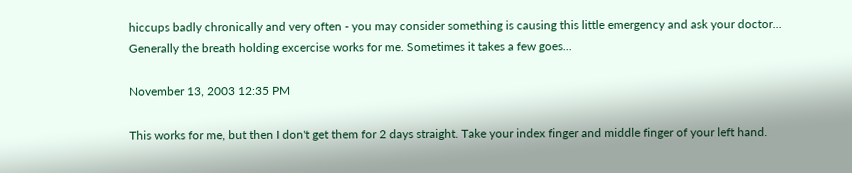hiccups badly chronically and very often - you may consider something is causing this little emergency and ask your doctor... Generally the breath holding excercise works for me. Sometimes it takes a few goes...

November 13, 2003 12:35 PM

This works for me, but then I don't get them for 2 days straight. Take your index finger and middle finger of your left hand.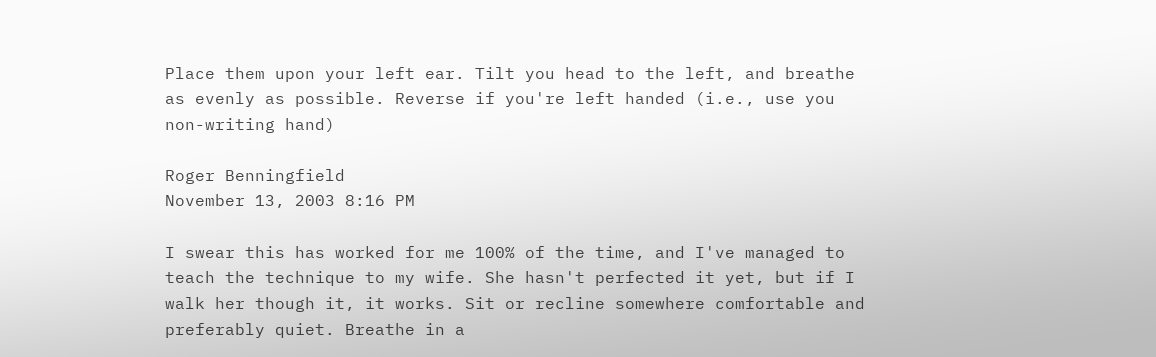Place them upon your left ear. Tilt you head to the left, and breathe as evenly as possible. Reverse if you're left handed (i.e., use you non-writing hand)

Roger Benningfield
November 13, 2003 8:16 PM

I swear this has worked for me 100% of the time, and I've managed to teach the technique to my wife. She hasn't perfected it yet, but if I walk her though it, it works. Sit or recline somewhere comfortable and preferably quiet. Breathe in a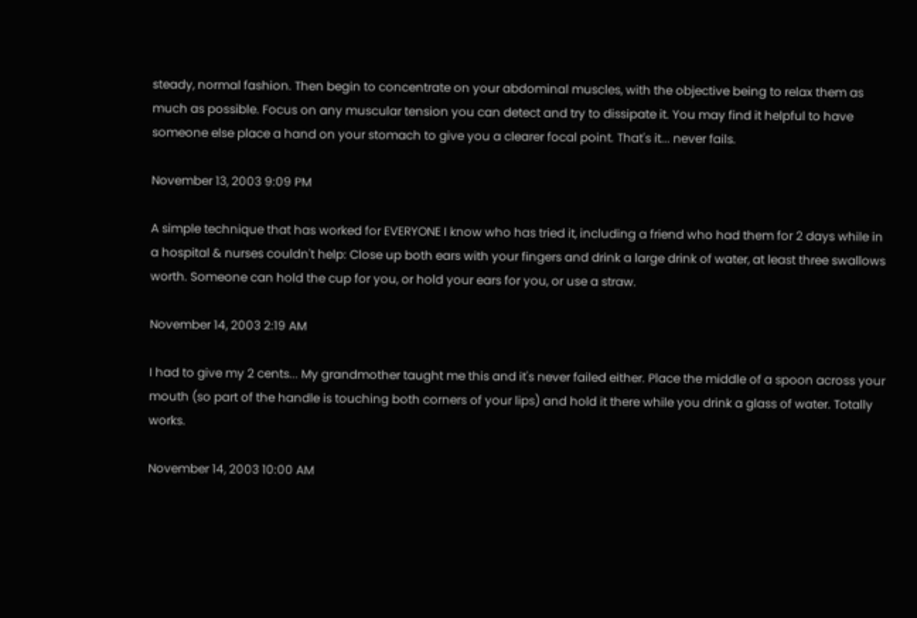steady, normal fashion. Then begin to concentrate on your abdominal muscles, with the objective being to relax them as much as possible. Focus on any muscular tension you can detect and try to dissipate it. You may find it helpful to have someone else place a hand on your stomach to give you a clearer focal point. That's it... never fails.

November 13, 2003 9:09 PM

A simple technique that has worked for EVERYONE I know who has tried it, including a friend who had them for 2 days while in a hospital & nurses couldn't help: Close up both ears with your fingers and drink a large drink of water, at least three swallows worth. Someone can hold the cup for you, or hold your ears for you, or use a straw.

November 14, 2003 2:19 AM

I had to give my 2 cents... My grandmother taught me this and it's never failed either. Place the middle of a spoon across your mouth (so part of the handle is touching both corners of your lips) and hold it there while you drink a glass of water. Totally works.

November 14, 2003 10:00 AM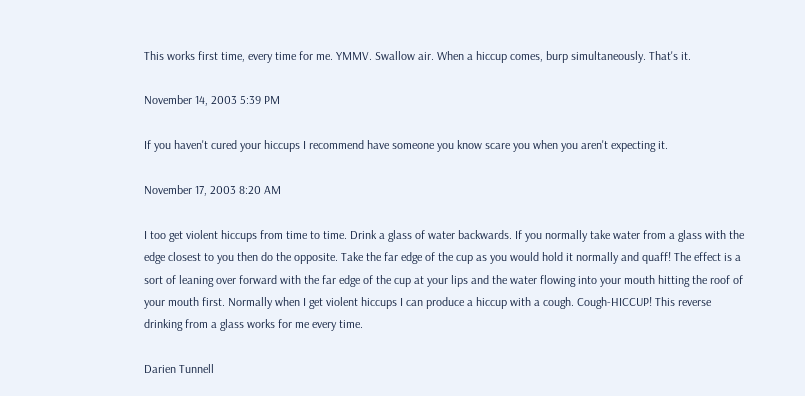This works first time, every time for me. YMMV. Swallow air. When a hiccup comes, burp simultaneously. That's it.

November 14, 2003 5:39 PM

If you haven't cured your hiccups I recommend have someone you know scare you when you aren't expecting it.

November 17, 2003 8:20 AM

I too get violent hiccups from time to time. Drink a glass of water backwards. If you normally take water from a glass with the edge closest to you then do the opposite. Take the far edge of the cup as you would hold it normally and quaff! The effect is a sort of leaning over forward with the far edge of the cup at your lips and the water flowing into your mouth hitting the roof of your mouth first. Normally when I get violent hiccups I can produce a hiccup with a cough. Cough-HICCUP! This reverse drinking from a glass works for me every time.

Darien Tunnell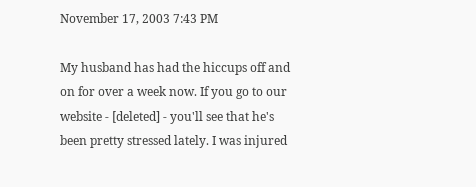November 17, 2003 7:43 PM

My husband has had the hiccups off and on for over a week now. If you go to our website - [deleted] - you'll see that he's been pretty stressed lately. I was injured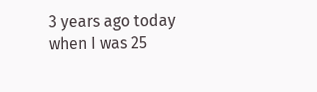3 years ago today when I was 25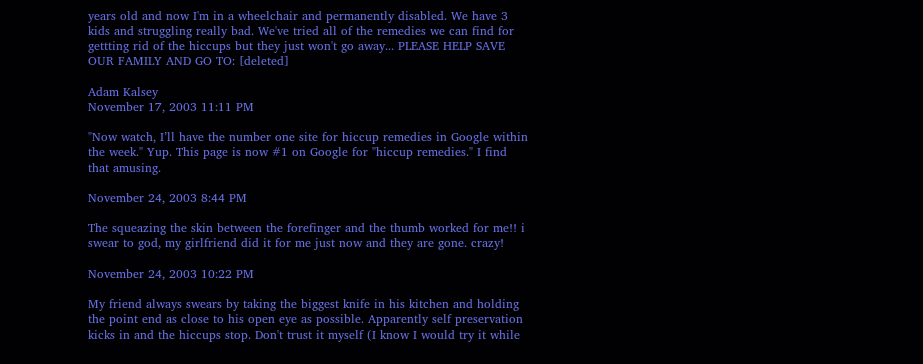years old and now I'm in a wheelchair and permanently disabled. We have 3 kids and struggling really bad. We've tried all of the remedies we can find for gettting rid of the hiccups but they just won't go away... PLEASE HELP SAVE OUR FAMILY AND GO TO: [deleted]

Adam Kalsey
November 17, 2003 11:11 PM

"Now watch, I’ll have the number one site for hiccup remedies in Google within the week." Yup. This page is now #1 on Google for "hiccup remedies." I find that amusing.

November 24, 2003 8:44 PM

The squeazing the skin between the forefinger and the thumb worked for me!! i swear to god, my girlfriend did it for me just now and they are gone. crazy!

November 24, 2003 10:22 PM

My friend always swears by taking the biggest knife in his kitchen and holding the point end as close to his open eye as possible. Apparently self preservation kicks in and the hiccups stop. Don't trust it myself (I know I would try it while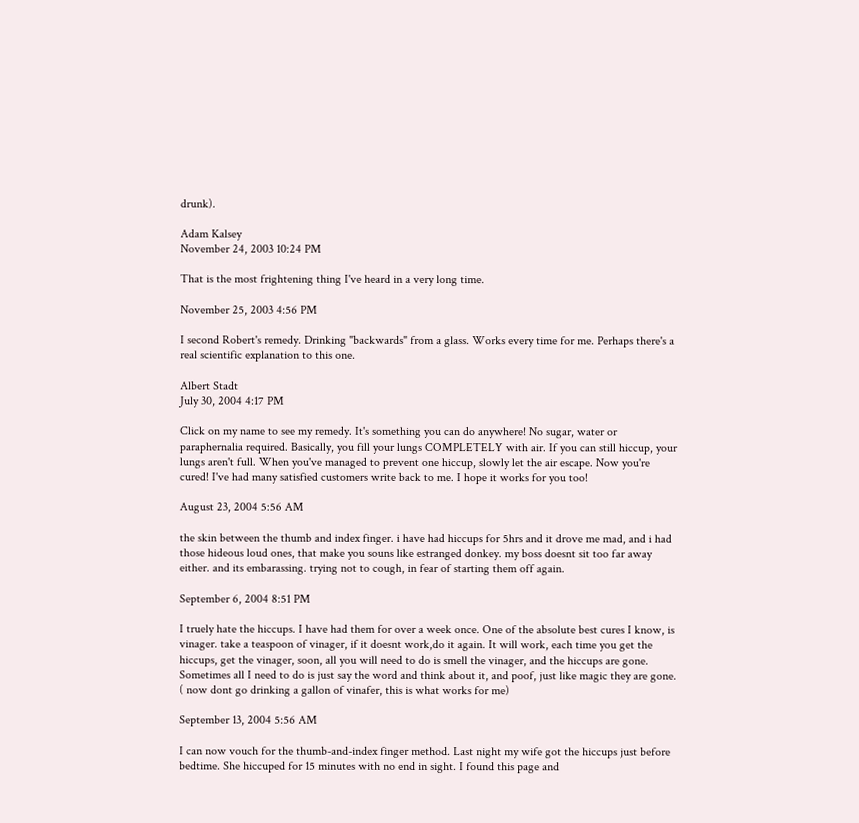drunk).

Adam Kalsey
November 24, 2003 10:24 PM

That is the most frightening thing I've heard in a very long time.

November 25, 2003 4:56 PM

I second Robert's remedy. Drinking "backwards" from a glass. Works every time for me. Perhaps there's a real scientific explanation to this one.

Albert Stadt
July 30, 2004 4:17 PM

Click on my name to see my remedy. It's something you can do anywhere! No sugar, water or paraphernalia required. Basically, you fill your lungs COMPLETELY with air. If you can still hiccup, your lungs aren't full. When you've managed to prevent one hiccup, slowly let the air escape. Now you're cured! I've had many satisfied customers write back to me. I hope it works for you too!

August 23, 2004 5:56 AM

the skin between the thumb and index finger. i have had hiccups for 5hrs and it drove me mad, and i had those hideous loud ones, that make you souns like estranged donkey. my boss doesnt sit too far away either. and its embarassing. trying not to cough, in fear of starting them off again.

September 6, 2004 8:51 PM

I truely hate the hiccups. I have had them for over a week once. One of the absolute best cures I know, is vinager. take a teaspoon of vinager, if it doesnt work,do it again. It will work, each time you get the hiccups, get the vinager, soon, all you will need to do is smell the vinager, and the hiccups are gone. Sometimes all I need to do is just say the word and think about it, and poof, just like magic they are gone. ( now dont go drinking a gallon of vinafer, this is what works for me)

September 13, 2004 5:56 AM

I can now vouch for the thumb-and-index finger method. Last night my wife got the hiccups just before bedtime. She hiccuped for 15 minutes with no end in sight. I found this page and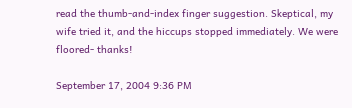read the thumb-and-index finger suggestion. Skeptical, my wife tried it, and the hiccups stopped immediately. We were floored- thanks!

September 17, 2004 9:36 PM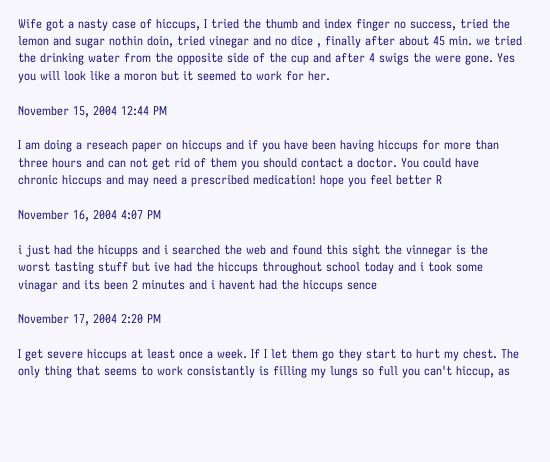Wife got a nasty case of hiccups, I tried the thumb and index finger no success, tried the lemon and sugar nothin doin, tried vinegar and no dice , finally after about 45 min. we tried the drinking water from the opposite side of the cup and after 4 swigs the were gone. Yes you will look like a moron but it seemed to work for her.

November 15, 2004 12:44 PM

I am doing a reseach paper on hiccups and if you have been having hiccups for more than three hours and can not get rid of them you should contact a doctor. You could have chronic hiccups and may need a prescribed medication! hope you feel better R

November 16, 2004 4:07 PM

i just had the hicupps and i searched the web and found this sight the vinnegar is the worst tasting stuff but ive had the hiccups throughout school today and i took some vinagar and its been 2 minutes and i havent had the hiccups sence

November 17, 2004 2:20 PM

I get severe hiccups at least once a week. If I let them go they start to hurt my chest. The only thing that seems to work consistantly is filling my lungs so full you can't hiccup, as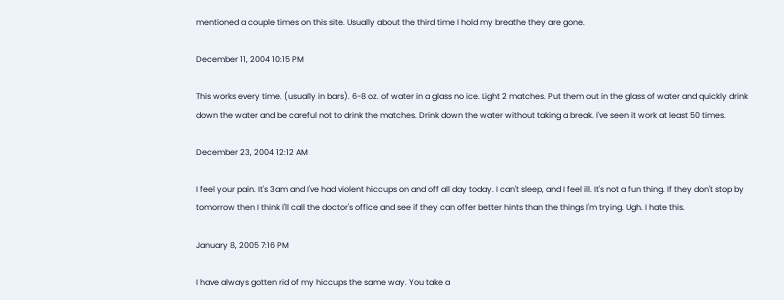mentioned a couple times on this site. Usually about the third time I hold my breathe they are gone.

December 11, 2004 10:15 PM

This works every time. (usually in bars). 6-8 oz. of water in a glass no ice. Light 2 matches. Put them out in the glass of water and quickly drink down the water and be careful not to drink the matches. Drink down the water without taking a break. I've seen it work at least 50 times.

December 23, 2004 12:12 AM

I feel your pain. It's 3am and I've had violent hiccups on and off all day today. I can't sleep, and I feel ill. It's not a fun thing. If they don't stop by tomorrow then I think I'll call the doctor's office and see if they can offer better hints than the things I'm trying. Ugh. I hate this.

January 8, 2005 7:16 PM

I have always gotten rid of my hiccups the same way. You take a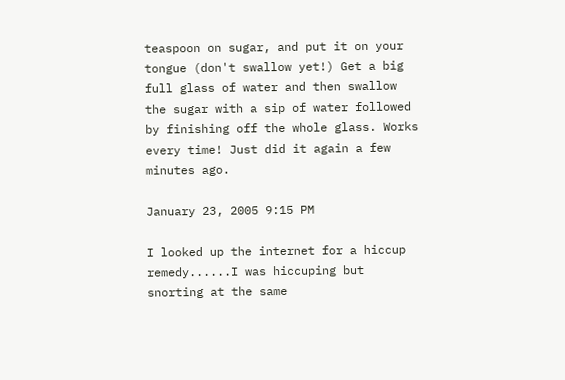teaspoon on sugar, and put it on your tongue (don't swallow yet!) Get a big full glass of water and then swallow the sugar with a sip of water followed by finishing off the whole glass. Works every time! Just did it again a few minutes ago.

January 23, 2005 9:15 PM

I looked up the internet for a hiccup remedy......I was hiccuping but snorting at the same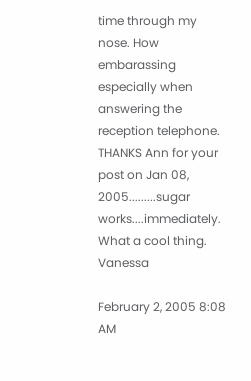time through my nose. How embarassing especially when answering the reception telephone. THANKS Ann for your post on Jan 08, 2005.........sugar works....immediately. What a cool thing. Vanessa

February 2, 2005 8:08 AM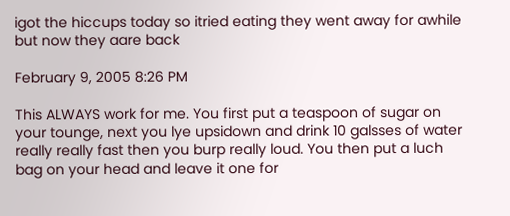igot the hiccups today so itried eating they went away for awhile but now they aare back

February 9, 2005 8:26 PM

This ALWAYS work for me. You first put a teaspoon of sugar on your tounge, next you lye upsidown and drink 10 galsses of water really really fast then you burp really loud. You then put a luch bag on your head and leave it one for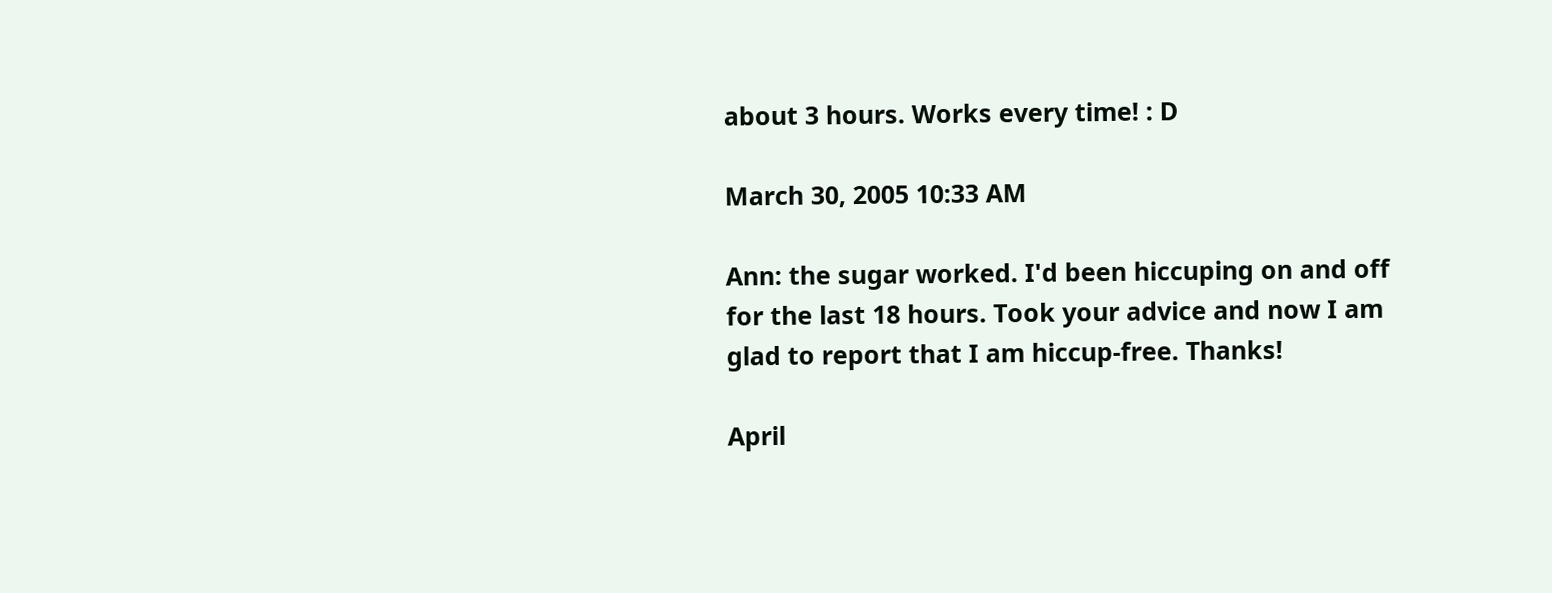about 3 hours. Works every time! : D

March 30, 2005 10:33 AM

Ann: the sugar worked. I'd been hiccuping on and off for the last 18 hours. Took your advice and now I am glad to report that I am hiccup-free. Thanks!

April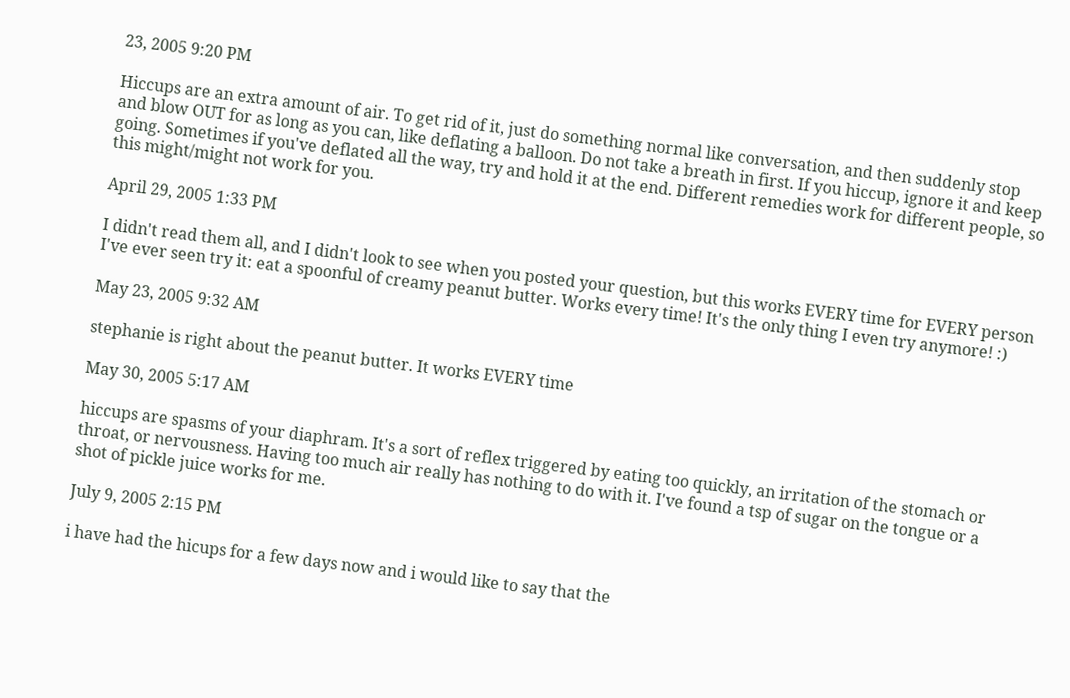23, 2005 9:20 PM

Hiccups are an extra amount of air. To get rid of it, just do something normal like conversation, and then suddenly stop and blow OUT for as long as you can, like deflating a balloon. Do not take a breath in first. If you hiccup, ignore it and keep going. Sometimes if you've deflated all the way, try and hold it at the end. Different remedies work for different people, so this might/might not work for you.

April 29, 2005 1:33 PM

I didn't read them all, and I didn't look to see when you posted your question, but this works EVERY time for EVERY person I've ever seen try it: eat a spoonful of creamy peanut butter. Works every time! It's the only thing I even try anymore! :)

May 23, 2005 9:32 AM

stephanie is right about the peanut butter. It works EVERY time

May 30, 2005 5:17 AM

hiccups are spasms of your diaphram. It's a sort of reflex triggered by eating too quickly, an irritation of the stomach or throat, or nervousness. Having too much air really has nothing to do with it. I've found a tsp of sugar on the tongue or a shot of pickle juice works for me.

July 9, 2005 2:15 PM

i have had the hicups for a few days now and i would like to say that the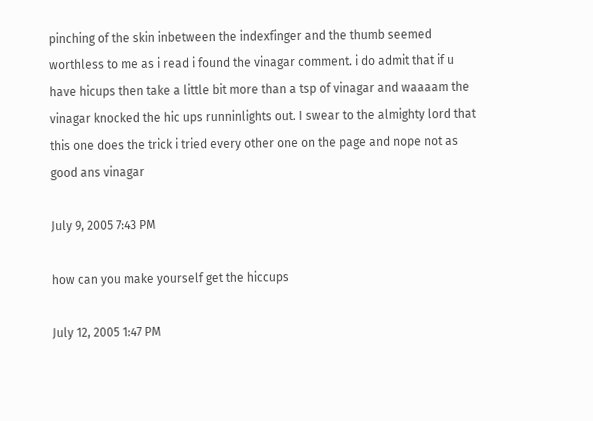pinching of the skin inbetween the indexfinger and the thumb seemed worthless to me as i read i found the vinagar comment. i do admit that if u have hicups then take a little bit more than a tsp of vinagar and waaaam the vinagar knocked the hic ups runninlights out. I swear to the almighty lord that this one does the trick i tried every other one on the page and nope not as good ans vinagar

July 9, 2005 7:43 PM

how can you make yourself get the hiccups

July 12, 2005 1:47 PM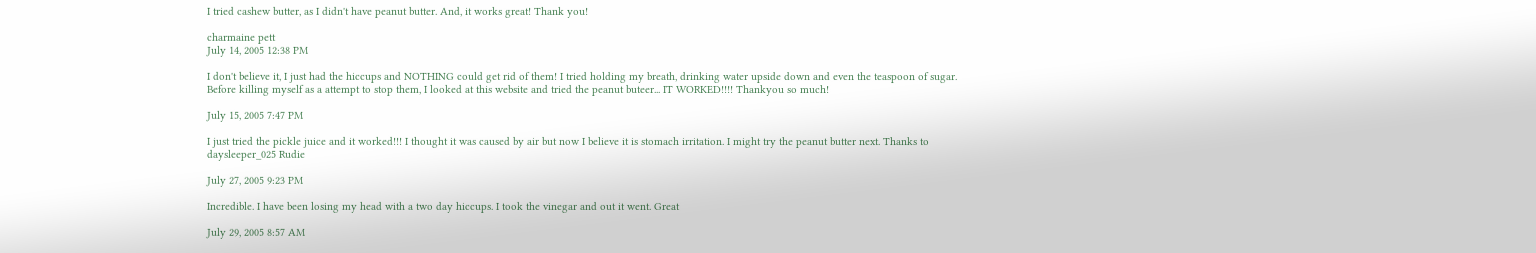I tried cashew butter, as I didn't have peanut butter. And, it works great! Thank you!

charmaine pett
July 14, 2005 12:38 PM

I don't believe it, I just had the hiccups and NOTHING could get rid of them! I tried holding my breath, drinking water upside down and even the teaspoon of sugar. Before killing myself as a attempt to stop them, I looked at this website and tried the peanut buteer... IT WORKED!!!! Thankyou so much!

July 15, 2005 7:47 PM

I just tried the pickle juice and it worked!!! I thought it was caused by air but now I believe it is stomach irritation. I might try the peanut butter next. Thanks to daysleeper_025 Rudie

July 27, 2005 9:23 PM

Incredible. I have been losing my head with a two day hiccups. I took the vinegar and out it went. Great

July 29, 2005 8:57 AM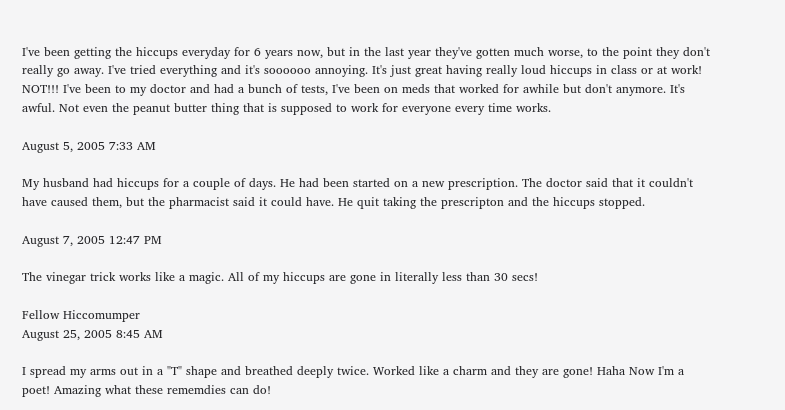I've been getting the hiccups everyday for 6 years now, but in the last year they've gotten much worse, to the point they don't really go away. I've tried everything and it's soooooo annoying. It's just great having really loud hiccups in class or at work! NOT!!! I've been to my doctor and had a bunch of tests, I've been on meds that worked for awhile but don't anymore. It's awful. Not even the peanut butter thing that is supposed to work for everyone every time works.

August 5, 2005 7:33 AM

My husband had hiccups for a couple of days. He had been started on a new prescription. The doctor said that it couldn't have caused them, but the pharmacist said it could have. He quit taking the prescripton and the hiccups stopped.

August 7, 2005 12:47 PM

The vinegar trick works like a magic. All of my hiccups are gone in literally less than 30 secs!

Fellow Hiccomumper
August 25, 2005 8:45 AM

I spread my arms out in a "T" shape and breathed deeply twice. Worked like a charm and they are gone! Haha Now I'm a poet! Amazing what these rememdies can do!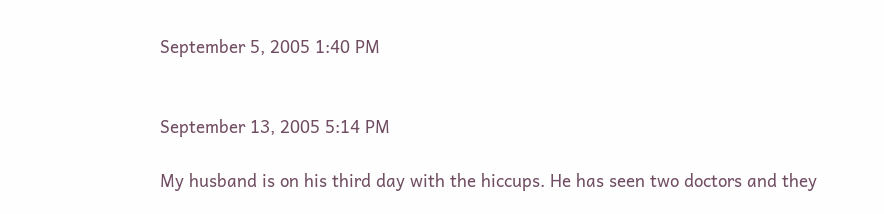September 5, 2005 1:40 PM


September 13, 2005 5:14 PM

My husband is on his third day with the hiccups. He has seen two doctors and they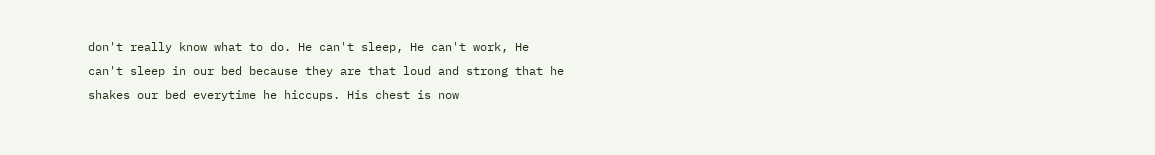don't really know what to do. He can't sleep, He can't work, He can't sleep in our bed because they are that loud and strong that he shakes our bed everytime he hiccups. His chest is now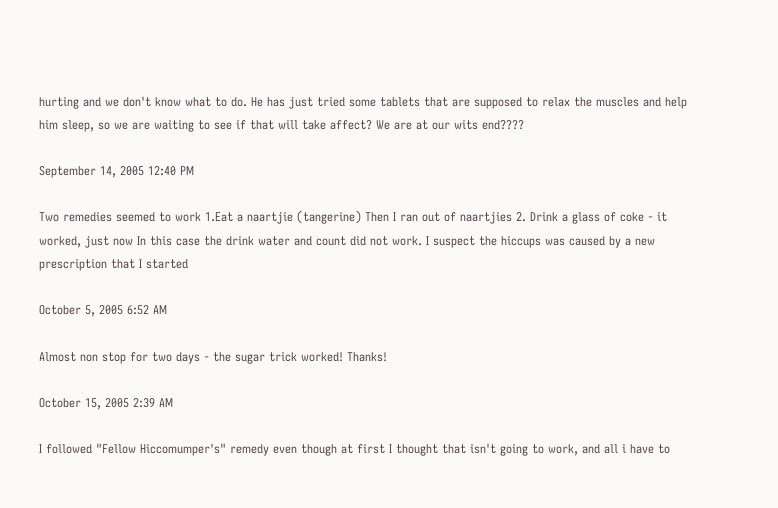hurting and we don't know what to do. He has just tried some tablets that are supposed to relax the muscles and help him sleep, so we are waiting to see if that will take affect? We are at our wits end????

September 14, 2005 12:40 PM

Two remedies seemed to work 1.Eat a naartjie (tangerine) Then I ran out of naartjies 2. Drink a glass of coke - it worked, just now In this case the drink water and count did not work. I suspect the hiccups was caused by a new prescription that I started

October 5, 2005 6:52 AM

Almost non stop for two days - the sugar trick worked! Thanks!

October 15, 2005 2:39 AM

I followed "Fellow Hiccomumper's" remedy even though at first I thought that isn't going to work, and all i have to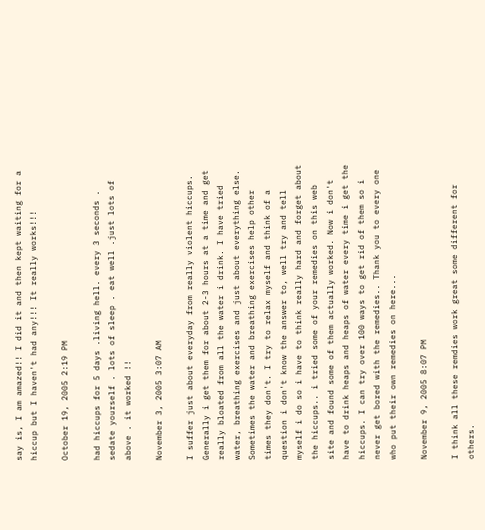say is, I am amazed!! I did it and then kept waiting for a hiccup but I haven't had any!!! It really works!!!

October 19, 2005 2:19 PM

had hiccups for 5 days .living hell. every 3 seconds . sedate yourself . lots of sleep . eat well .just lots of above . it worked !!

November 3, 2005 3:07 AM

I suffer just about everyday from really violent hiccups. Generally i get them for about 2-3 hours at a time and get really bloated from all the water i drink. I have tried water, breathing exercises and just about everything else. Sometimes the water and breathing exercises help other times they don't. I try to relax myself and think of a question i don't know the answer to, well try and tell myself i do so i have to think really hard and forget about the hiccups.. i tried some of your remedies on this web site and found some of them actually worked. Now i don't have to drink heaps and heaps of water every time i get the hiccups. I can try over 100 ways to get rid of them so i never get bored with the remedies.. Thank you to every one who put their own remedies on here...

November 9, 2005 8:07 PM

I think all these remdies work great some different for others.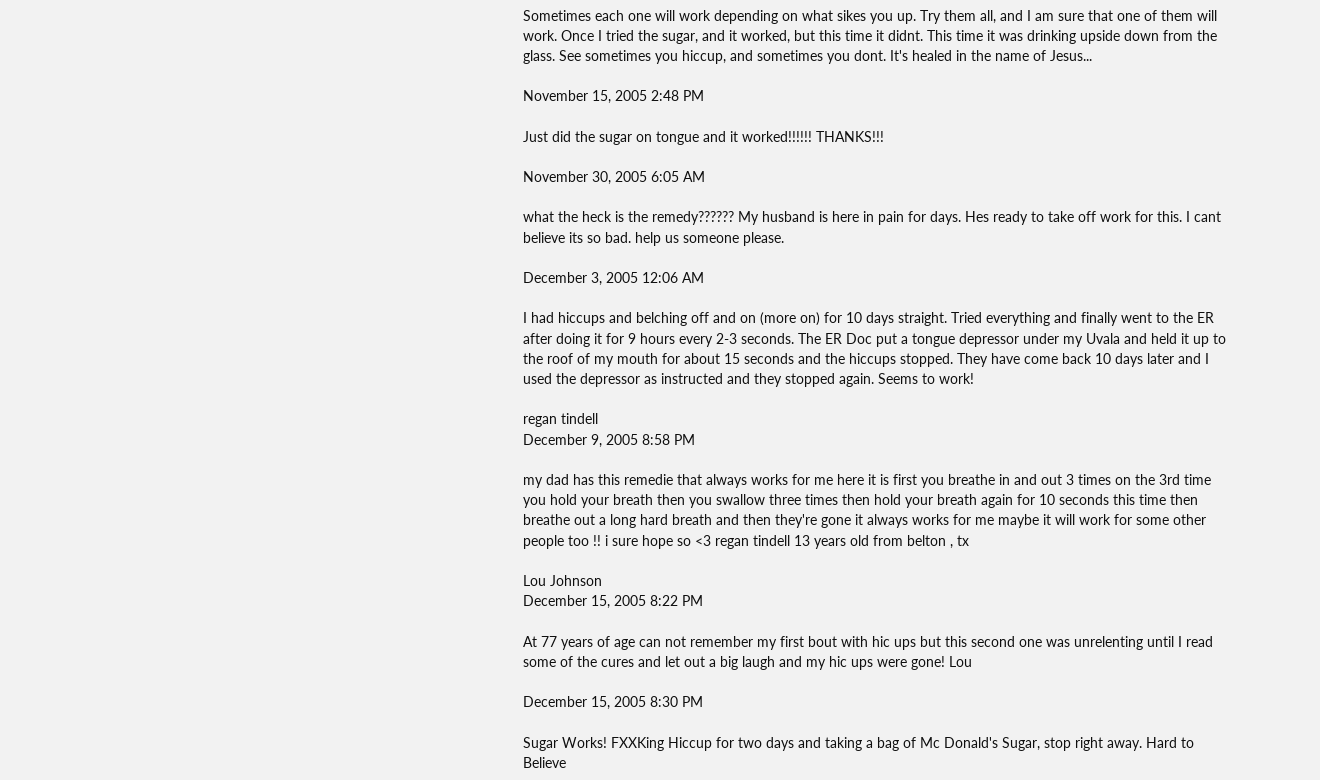Sometimes each one will work depending on what sikes you up. Try them all, and I am sure that one of them will work. Once I tried the sugar, and it worked, but this time it didnt. This time it was drinking upside down from the glass. See sometimes you hiccup, and sometimes you dont. It's healed in the name of Jesus...

November 15, 2005 2:48 PM

Just did the sugar on tongue and it worked!!!!!! THANKS!!!

November 30, 2005 6:05 AM

what the heck is the remedy?????? My husband is here in pain for days. Hes ready to take off work for this. I cant believe its so bad. help us someone please.

December 3, 2005 12:06 AM

I had hiccups and belching off and on (more on) for 10 days straight. Tried everything and finally went to the ER after doing it for 9 hours every 2-3 seconds. The ER Doc put a tongue depressor under my Uvala and held it up to the roof of my mouth for about 15 seconds and the hiccups stopped. They have come back 10 days later and I used the depressor as instructed and they stopped again. Seems to work!

regan tindell
December 9, 2005 8:58 PM

my dad has this remedie that always works for me here it is first you breathe in and out 3 times on the 3rd time you hold your breath then you swallow three times then hold your breath again for 10 seconds this time then breathe out a long hard breath and then they're gone it always works for me maybe it will work for some other people too !! i sure hope so <3 regan tindell 13 years old from belton , tx

Lou Johnson
December 15, 2005 8:22 PM

At 77 years of age can not remember my first bout with hic ups but this second one was unrelenting until I read some of the cures and let out a big laugh and my hic ups were gone! Lou

December 15, 2005 8:30 PM

Sugar Works! FXXKing Hiccup for two days and taking a bag of Mc Donald's Sugar, stop right away. Hard to Believe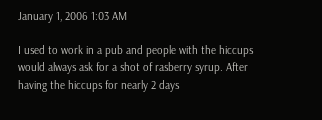January 1, 2006 1:03 AM

I used to work in a pub and people with the hiccups would always ask for a shot of rasberry syrup. After having the hiccups for nearly 2 days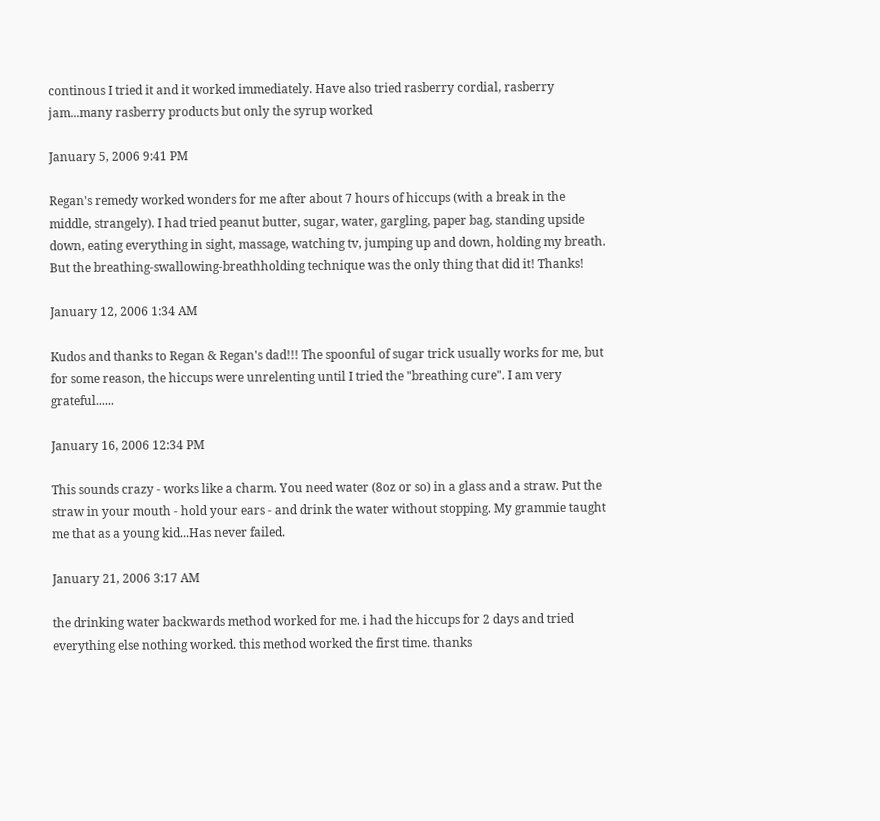continous I tried it and it worked immediately. Have also tried rasberry cordial, rasberry jam...many rasberry products but only the syrup worked

January 5, 2006 9:41 PM

Regan's remedy worked wonders for me after about 7 hours of hiccups (with a break in the middle, strangely). I had tried peanut butter, sugar, water, gargling, paper bag, standing upside down, eating everything in sight, massage, watching tv, jumping up and down, holding my breath. But the breathing-swallowing-breathholding technique was the only thing that did it! Thanks!

January 12, 2006 1:34 AM

Kudos and thanks to Regan & Regan's dad!!! The spoonful of sugar trick usually works for me, but for some reason, the hiccups were unrelenting until I tried the "breathing cure". I am very grateful......

January 16, 2006 12:34 PM

This sounds crazy - works like a charm. You need water (8oz or so) in a glass and a straw. Put the straw in your mouth - hold your ears - and drink the water without stopping. My grammie taught me that as a young kid...Has never failed.

January 21, 2006 3:17 AM

the drinking water backwards method worked for me. i had the hiccups for 2 days and tried everything else nothing worked. this method worked the first time. thanks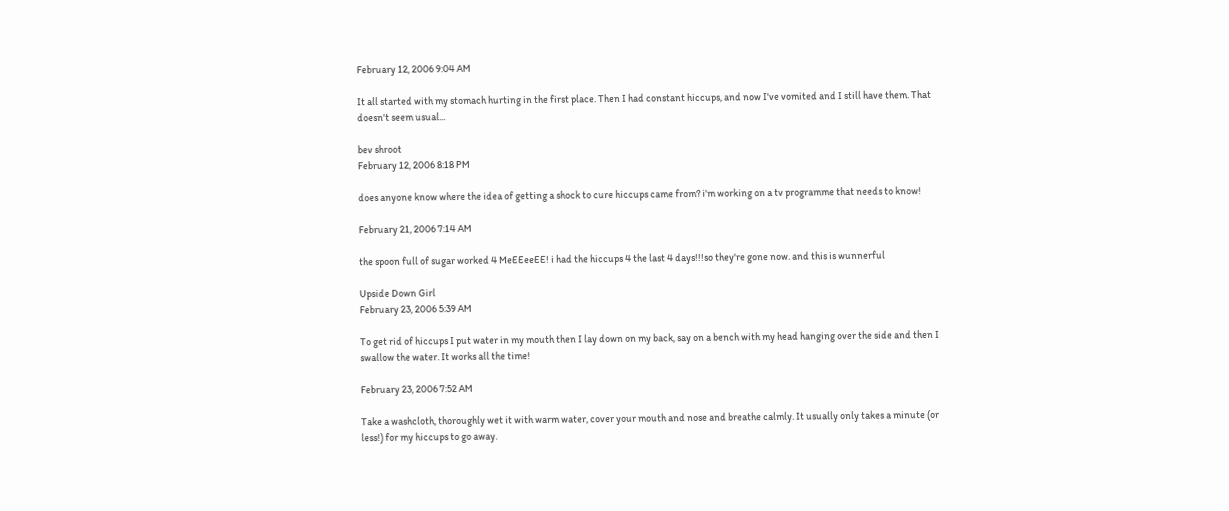February 12, 2006 9:04 AM

It all started with my stomach hurting in the first place. Then I had constant hiccups, and now I've vomited and I still have them. That doesn't seem usual...

bev shroot
February 12, 2006 8:18 PM

does anyone know where the idea of getting a shock to cure hiccups came from? i'm working on a tv programme that needs to know!

February 21, 2006 7:14 AM

the spoon full of sugar worked 4 MeEEeeEE! i had the hiccups 4 the last 4 days!!!so they're gone now. and this is wunnerful

Upside Down Girl
February 23, 2006 5:39 AM

To get rid of hiccups I put water in my mouth then I lay down on my back, say on a bench with my head hanging over the side and then I swallow the water. It works all the time!

February 23, 2006 7:52 AM

Take a washcloth, thoroughly wet it with warm water, cover your mouth and nose and breathe calmly. It usually only takes a minute (or less!) for my hiccups to go away.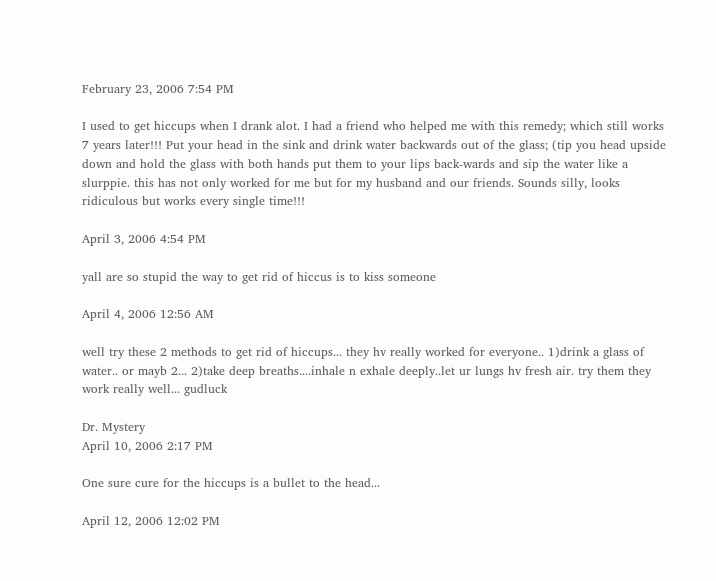February 23, 2006 7:54 PM

I used to get hiccups when I drank alot. I had a friend who helped me with this remedy; which still works 7 years later!!! Put your head in the sink and drink water backwards out of the glass; (tip you head upside down and hold the glass with both hands put them to your lips back-wards and sip the water like a slurppie. this has not only worked for me but for my husband and our friends. Sounds silly, looks ridiculous but works every single time!!!

April 3, 2006 4:54 PM

yall are so stupid the way to get rid of hiccus is to kiss someone

April 4, 2006 12:56 AM

well try these 2 methods to get rid of hiccups... they hv really worked for everyone.. 1)drink a glass of water.. or mayb 2... 2)take deep breaths....inhale n exhale deeply..let ur lungs hv fresh air. try them they work really well... gudluck

Dr. Mystery
April 10, 2006 2:17 PM

One sure cure for the hiccups is a bullet to the head...

April 12, 2006 12:02 PM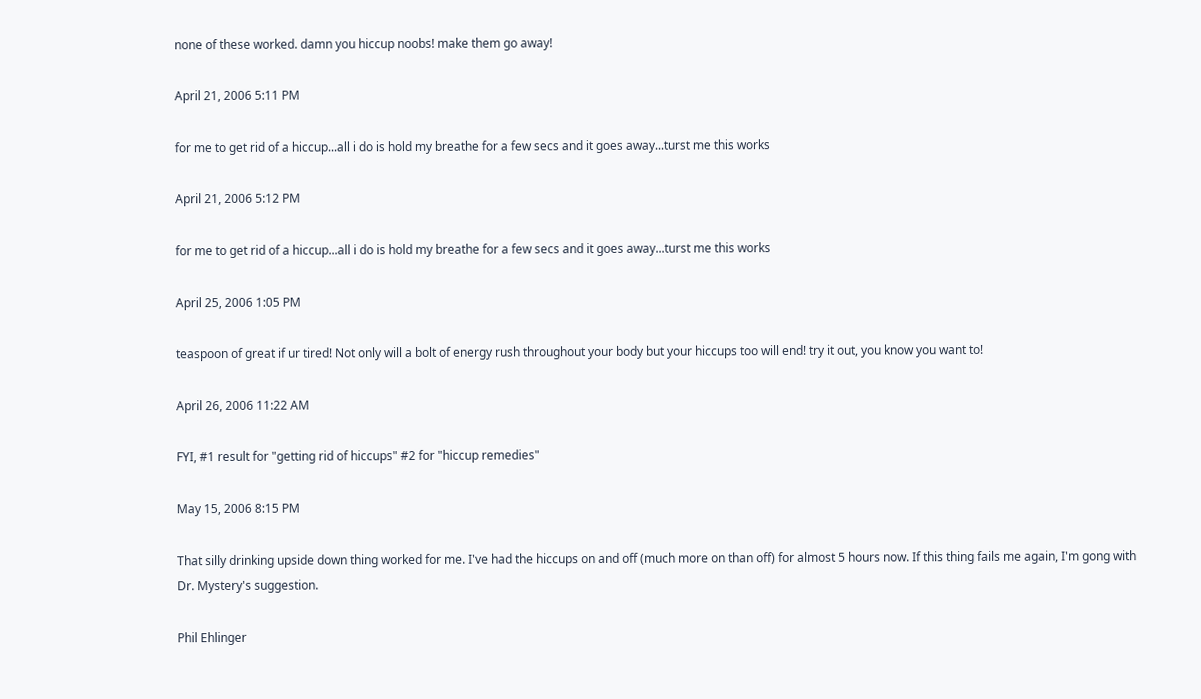none of these worked. damn you hiccup noobs! make them go away!

April 21, 2006 5:11 PM

for me to get rid of a hiccup...all i do is hold my breathe for a few secs and it goes away...turst me this works

April 21, 2006 5:12 PM

for me to get rid of a hiccup...all i do is hold my breathe for a few secs and it goes away...turst me this works

April 25, 2006 1:05 PM

teaspoon of great if ur tired! Not only will a bolt of energy rush throughout your body but your hiccups too will end! try it out, you know you want to!

April 26, 2006 11:22 AM

FYI, #1 result for "getting rid of hiccups" #2 for "hiccup remedies"

May 15, 2006 8:15 PM

That silly drinking upside down thing worked for me. I've had the hiccups on and off (much more on than off) for almost 5 hours now. If this thing fails me again, I'm gong with Dr. Mystery's suggestion.

Phil Ehlinger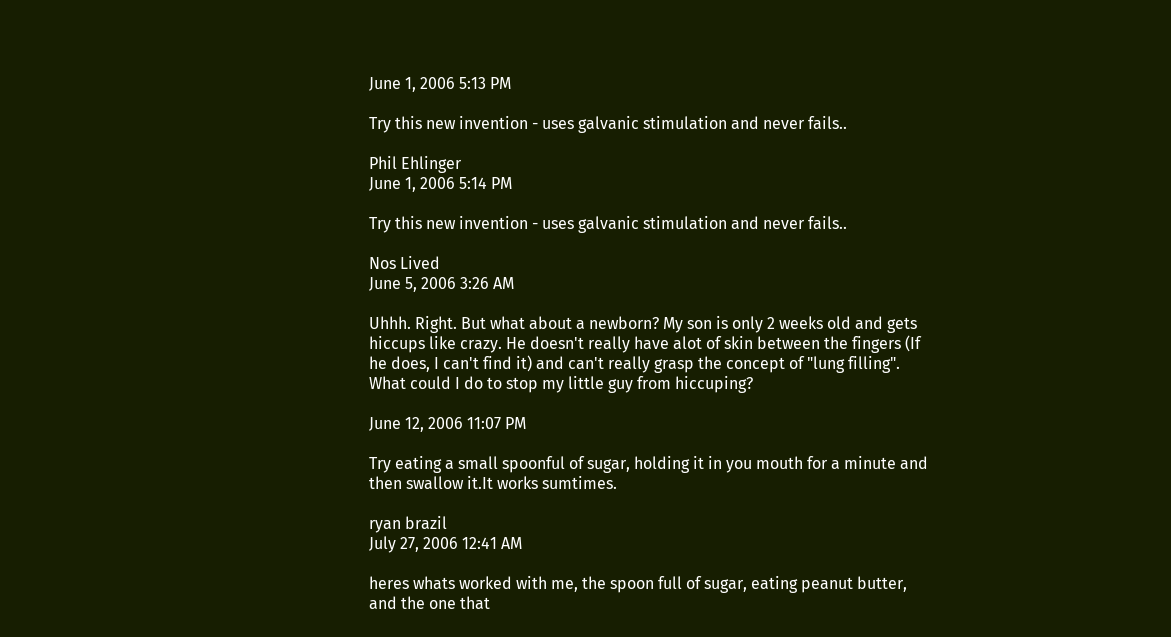June 1, 2006 5:13 PM

Try this new invention - uses galvanic stimulation and never fails..

Phil Ehlinger
June 1, 2006 5:14 PM

Try this new invention - uses galvanic stimulation and never fails..

Nos Lived
June 5, 2006 3:26 AM

Uhhh. Right. But what about a newborn? My son is only 2 weeks old and gets hiccups like crazy. He doesn't really have alot of skin between the fingers (If he does, I can't find it) and can't really grasp the concept of "lung filling". What could I do to stop my little guy from hiccuping?

June 12, 2006 11:07 PM

Try eating a small spoonful of sugar, holding it in you mouth for a minute and then swallow it.It works sumtimes.

ryan brazil
July 27, 2006 12:41 AM

heres whats worked with me, the spoon full of sugar, eating peanut butter, and the one that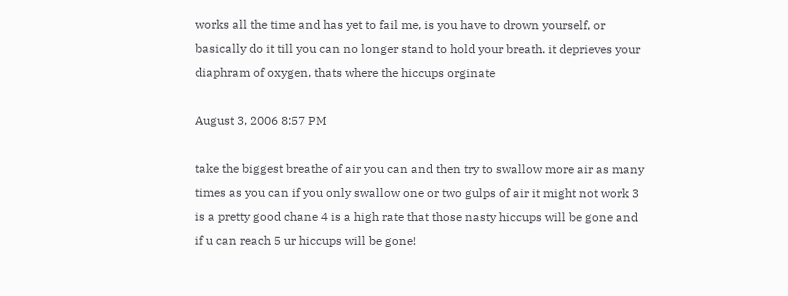works all the time and has yet to fail me, is you have to drown yourself, or basically do it till you can no longer stand to hold your breath. it deprieves your diaphram of oxygen, thats where the hiccups orginate

August 3, 2006 8:57 PM

take the biggest breathe of air you can and then try to swallow more air as many times as you can if you only swallow one or two gulps of air it might not work 3 is a pretty good chane 4 is a high rate that those nasty hiccups will be gone and if u can reach 5 ur hiccups will be gone!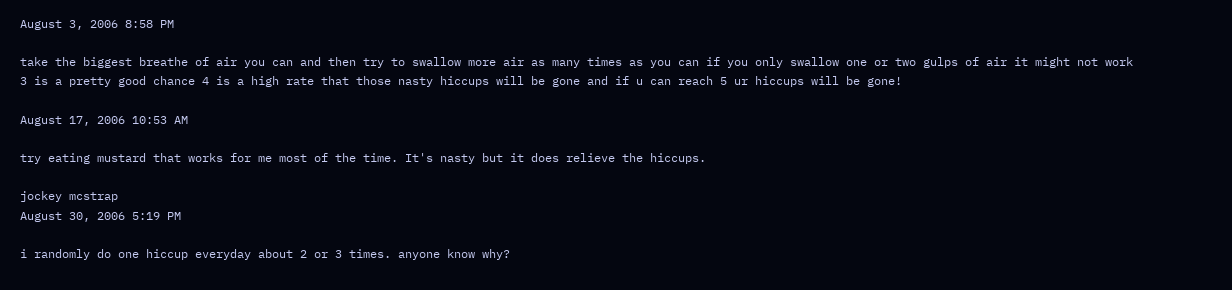August 3, 2006 8:58 PM

take the biggest breathe of air you can and then try to swallow more air as many times as you can if you only swallow one or two gulps of air it might not work 3 is a pretty good chance 4 is a high rate that those nasty hiccups will be gone and if u can reach 5 ur hiccups will be gone!

August 17, 2006 10:53 AM

try eating mustard that works for me most of the time. It's nasty but it does relieve the hiccups.

jockey mcstrap
August 30, 2006 5:19 PM

i randomly do one hiccup everyday about 2 or 3 times. anyone know why?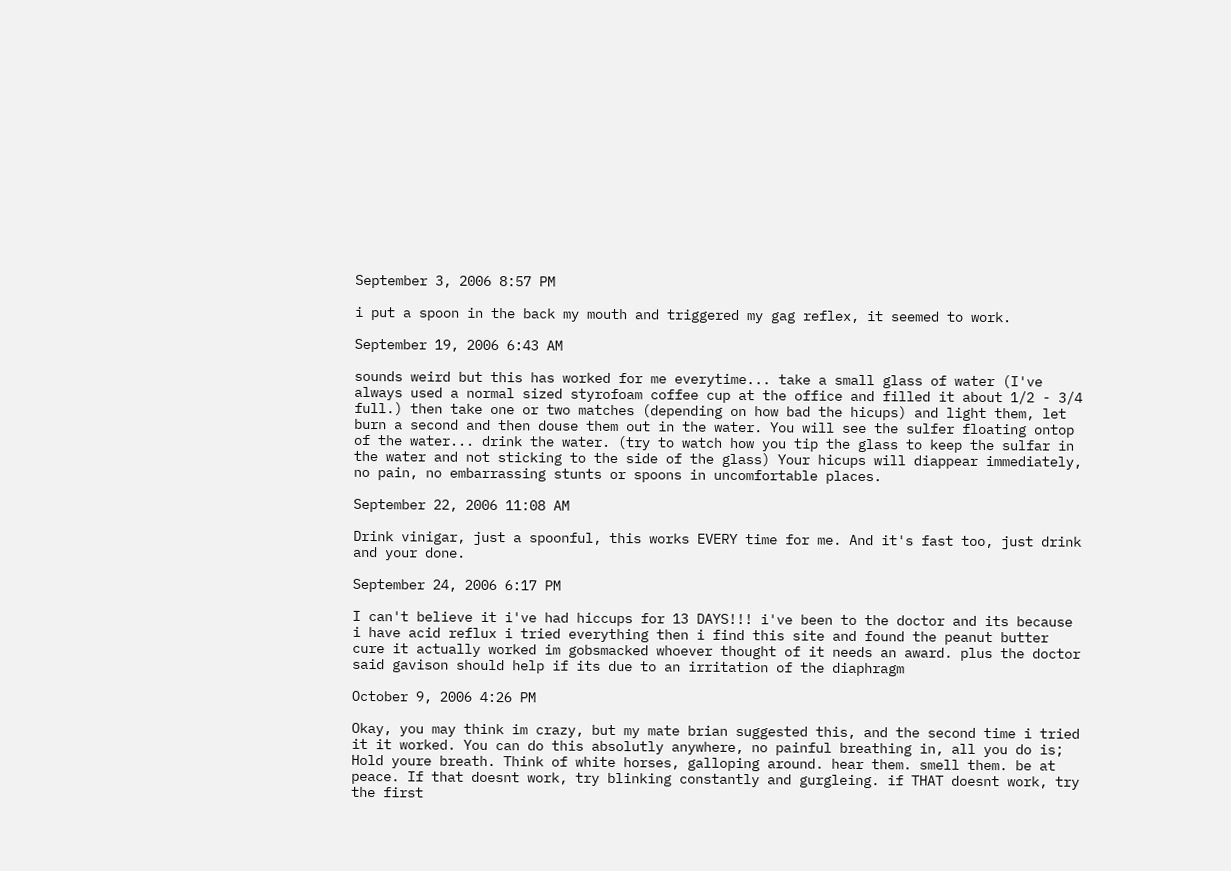September 3, 2006 8:57 PM

i put a spoon in the back my mouth and triggered my gag reflex, it seemed to work.

September 19, 2006 6:43 AM

sounds weird but this has worked for me everytime... take a small glass of water (I've always used a normal sized styrofoam coffee cup at the office and filled it about 1/2 - 3/4 full.) then take one or two matches (depending on how bad the hicups) and light them, let burn a second and then douse them out in the water. You will see the sulfer floating ontop of the water... drink the water. (try to watch how you tip the glass to keep the sulfar in the water and not sticking to the side of the glass) Your hicups will diappear immediately, no pain, no embarrassing stunts or spoons in uncomfortable places.

September 22, 2006 11:08 AM

Drink vinigar, just a spoonful, this works EVERY time for me. And it's fast too, just drink and your done.

September 24, 2006 6:17 PM

I can't believe it i've had hiccups for 13 DAYS!!! i've been to the doctor and its because i have acid reflux i tried everything then i find this site and found the peanut butter cure it actually worked im gobsmacked whoever thought of it needs an award. plus the doctor said gavison should help if its due to an irritation of the diaphragm

October 9, 2006 4:26 PM

Okay, you may think im crazy, but my mate brian suggested this, and the second time i tried it it worked. You can do this absolutly anywhere, no painful breathing in, all you do is; Hold youre breath. Think of white horses, galloping around. hear them. smell them. be at peace. If that doesnt work, try blinking constantly and gurgleing. if THAT doesnt work, try the first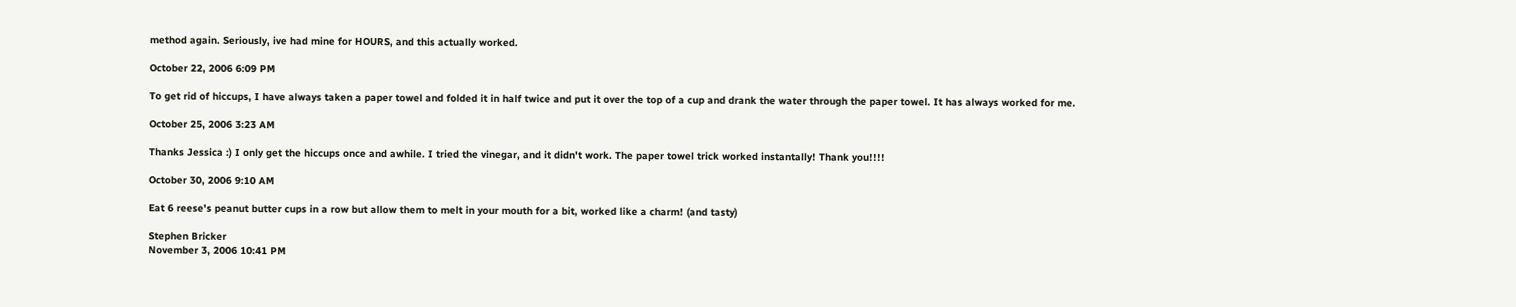method again. Seriously, ive had mine for HOURS, and this actually worked.

October 22, 2006 6:09 PM

To get rid of hiccups, I have always taken a paper towel and folded it in half twice and put it over the top of a cup and drank the water through the paper towel. It has always worked for me.

October 25, 2006 3:23 AM

Thanks Jessica :) I only get the hiccups once and awhile. I tried the vinegar, and it didn't work. The paper towel trick worked instantally! Thank you!!!!

October 30, 2006 9:10 AM

Eat 6 reese's peanut butter cups in a row but allow them to melt in your mouth for a bit, worked like a charm! (and tasty)

Stephen Bricker
November 3, 2006 10:41 PM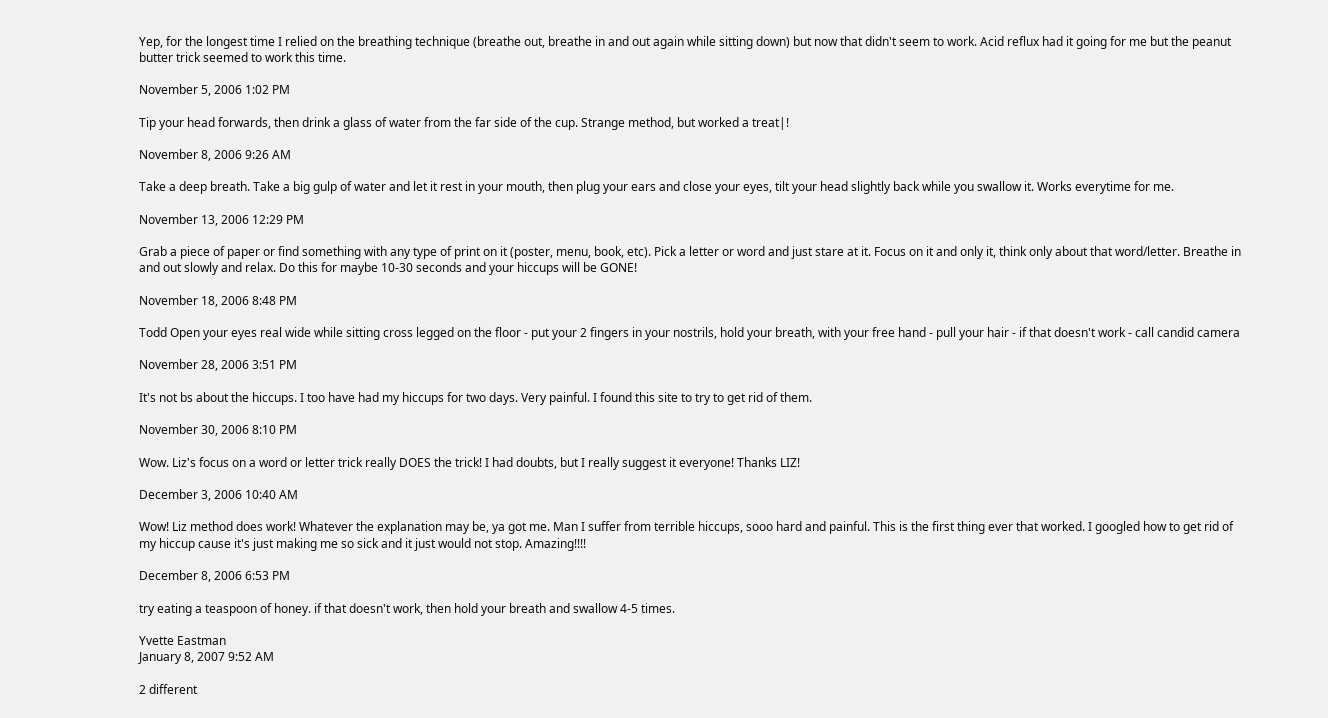Yep, for the longest time I relied on the breathing technique (breathe out, breathe in and out again while sitting down) but now that didn't seem to work. Acid reflux had it going for me but the peanut butter trick seemed to work this time.

November 5, 2006 1:02 PM

Tip your head forwards, then drink a glass of water from the far side of the cup. Strange method, but worked a treat|!

November 8, 2006 9:26 AM

Take a deep breath. Take a big gulp of water and let it rest in your mouth, then plug your ears and close your eyes, tilt your head slightly back while you swallow it. Works everytime for me.

November 13, 2006 12:29 PM

Grab a piece of paper or find something with any type of print on it (poster, menu, book, etc). Pick a letter or word and just stare at it. Focus on it and only it, think only about that word/letter. Breathe in and out slowly and relax. Do this for maybe 10-30 seconds and your hiccups will be GONE!

November 18, 2006 8:48 PM

Todd Open your eyes real wide while sitting cross legged on the floor - put your 2 fingers in your nostrils, hold your breath, with your free hand - pull your hair - if that doesn't work - call candid camera

November 28, 2006 3:51 PM

It's not bs about the hiccups. I too have had my hiccups for two days. Very painful. I found this site to try to get rid of them.

November 30, 2006 8:10 PM

Wow. Liz's focus on a word or letter trick really DOES the trick! I had doubts, but I really suggest it everyone! Thanks LIZ!

December 3, 2006 10:40 AM

Wow! Liz method does work! Whatever the explanation may be, ya got me. Man I suffer from terrible hiccups, sooo hard and painful. This is the first thing ever that worked. I googled how to get rid of my hiccup cause it's just making me so sick and it just would not stop. Amazing!!!!

December 8, 2006 6:53 PM

try eating a teaspoon of honey. if that doesn't work, then hold your breath and swallow 4-5 times.

Yvette Eastman
January 8, 2007 9:52 AM

2 different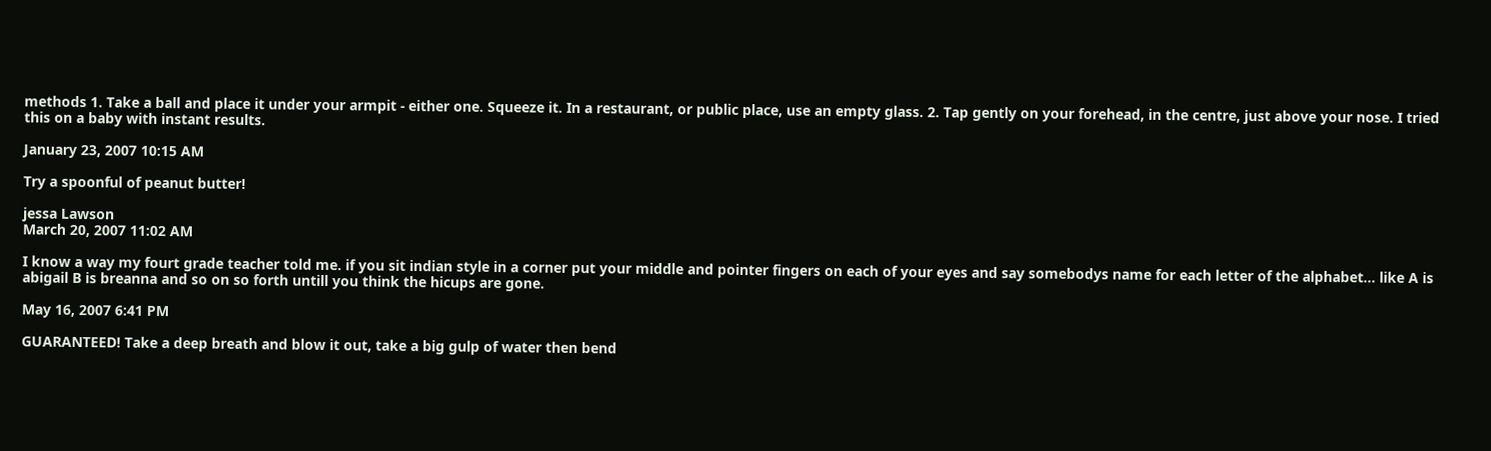methods 1. Take a ball and place it under your armpit - either one. Squeeze it. In a restaurant, or public place, use an empty glass. 2. Tap gently on your forehead, in the centre, just above your nose. I tried this on a baby with instant results.

January 23, 2007 10:15 AM

Try a spoonful of peanut butter!

jessa Lawson
March 20, 2007 11:02 AM

I know a way my fourt grade teacher told me. if you sit indian style in a corner put your middle and pointer fingers on each of your eyes and say somebodys name for each letter of the alphabet... like A is abigail B is breanna and so on so forth untill you think the hicups are gone.

May 16, 2007 6:41 PM

GUARANTEED! Take a deep breath and blow it out, take a big gulp of water then bend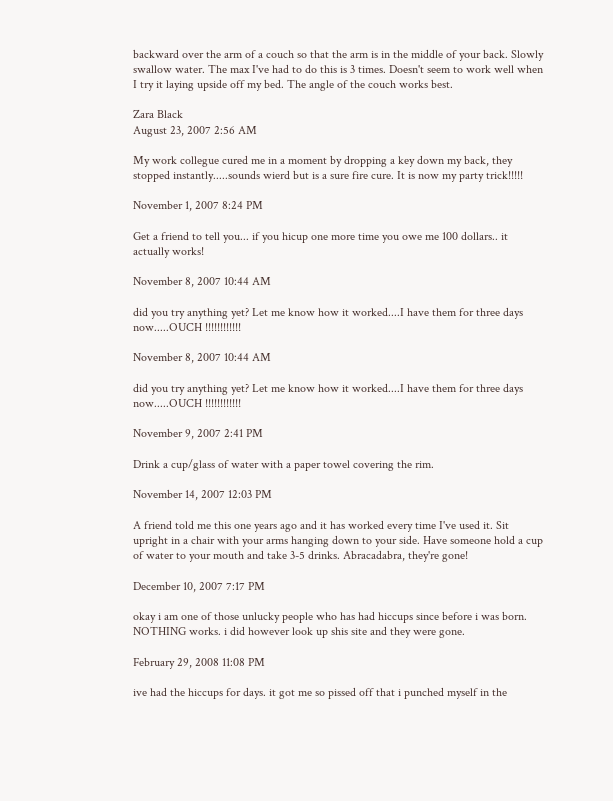backward over the arm of a couch so that the arm is in the middle of your back. Slowly swallow water. The max I've had to do this is 3 times. Doesn't seem to work well when I try it laying upside off my bed. The angle of the couch works best.

Zara Black
August 23, 2007 2:56 AM

My work collegue cured me in a moment by dropping a key down my back, they stopped instantly.....sounds wierd but is a sure fire cure. It is now my party trick!!!!!

November 1, 2007 8:24 PM

Get a friend to tell you... if you hicup one more time you owe me 100 dollars.. it actually works!

November 8, 2007 10:44 AM

did you try anything yet? Let me know how it worked....I have them for three days now.....OUCH !!!!!!!!!!!!

November 8, 2007 10:44 AM

did you try anything yet? Let me know how it worked....I have them for three days now.....OUCH !!!!!!!!!!!!

November 9, 2007 2:41 PM

Drink a cup/glass of water with a paper towel covering the rim.

November 14, 2007 12:03 PM

A friend told me this one years ago and it has worked every time I've used it. Sit upright in a chair with your arms hanging down to your side. Have someone hold a cup of water to your mouth and take 3-5 drinks. Abracadabra, they're gone!

December 10, 2007 7:17 PM

okay i am one of those unlucky people who has had hiccups since before i was born. NOTHING works. i did however look up shis site and they were gone.

February 29, 2008 11:08 PM

ive had the hiccups for days. it got me so pissed off that i punched myself in the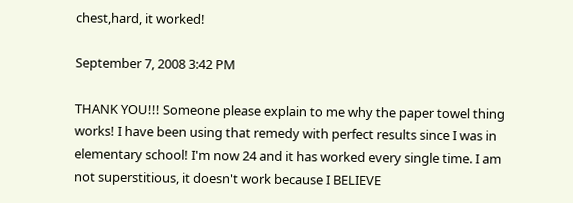chest,hard, it worked!

September 7, 2008 3:42 PM

THANK YOU!!! Someone please explain to me why the paper towel thing works! I have been using that remedy with perfect results since I was in elementary school! I'm now 24 and it has worked every single time. I am not superstitious, it doesn't work because I BELIEVE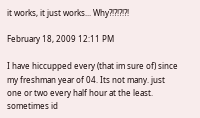it works, it just works... Why?!?!?!?!

February 18, 2009 12:11 PM

I have hiccupped every (that im sure of) since my freshman year of 04. Its not many. just one or two every half hour at the least. sometimes id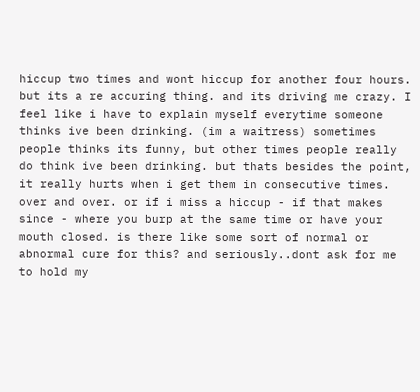hiccup two times and wont hiccup for another four hours. but its a re accuring thing. and its driving me crazy. I feel like i have to explain myself everytime someone thinks ive been drinking. (im a waitress) sometimes people thinks its funny, but other times people really do think ive been drinking. but thats besides the point, it really hurts when i get them in consecutive times. over and over. or if i miss a hiccup - if that makes since - where you burp at the same time or have your mouth closed. is there like some sort of normal or abnormal cure for this? and seriously..dont ask for me to hold my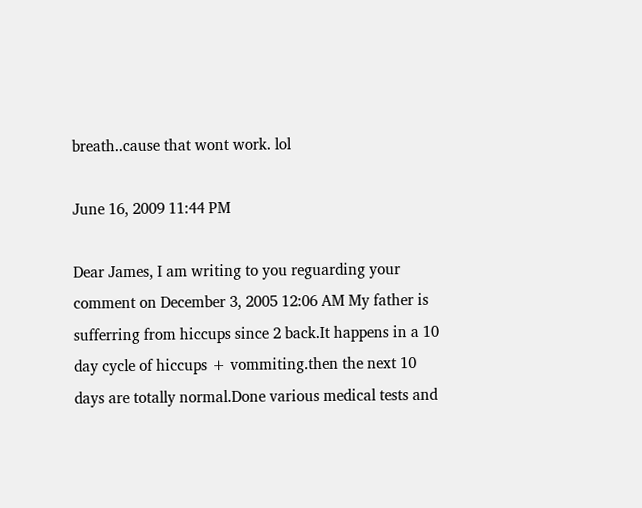breath..cause that wont work. lol

June 16, 2009 11:44 PM

Dear James, I am writing to you reguarding your comment on December 3, 2005 12:06 AM My father is sufferring from hiccups since 2 back.It happens in a 10 day cycle of hiccups + vommiting.then the next 10 days are totally normal.Done various medical tests and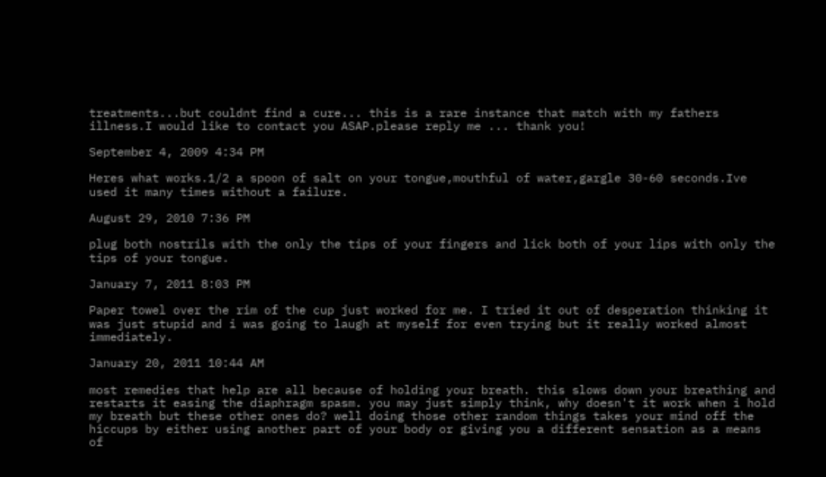treatments...but couldnt find a cure... this is a rare instance that match with my fathers illness.I would like to contact you ASAP.please reply me ... thank you!

September 4, 2009 4:34 PM

Heres what works.1/2 a spoon of salt on your tongue,mouthful of water,gargle 30-60 seconds.Ive used it many times without a failure.

August 29, 2010 7:36 PM

plug both nostrils with the only the tips of your fingers and lick both of your lips with only the tips of your tongue.

January 7, 2011 8:03 PM

Paper towel over the rim of the cup just worked for me. I tried it out of desperation thinking it was just stupid and i was going to laugh at myself for even trying but it really worked almost immediately.

January 20, 2011 10:44 AM

most remedies that help are all because of holding your breath. this slows down your breathing and restarts it easing the diaphragm spasm. you may just simply think, why doesn't it work when i hold my breath but these other ones do? well doing those other random things takes your mind off the hiccups by either using another part of your body or giving you a different sensation as a means of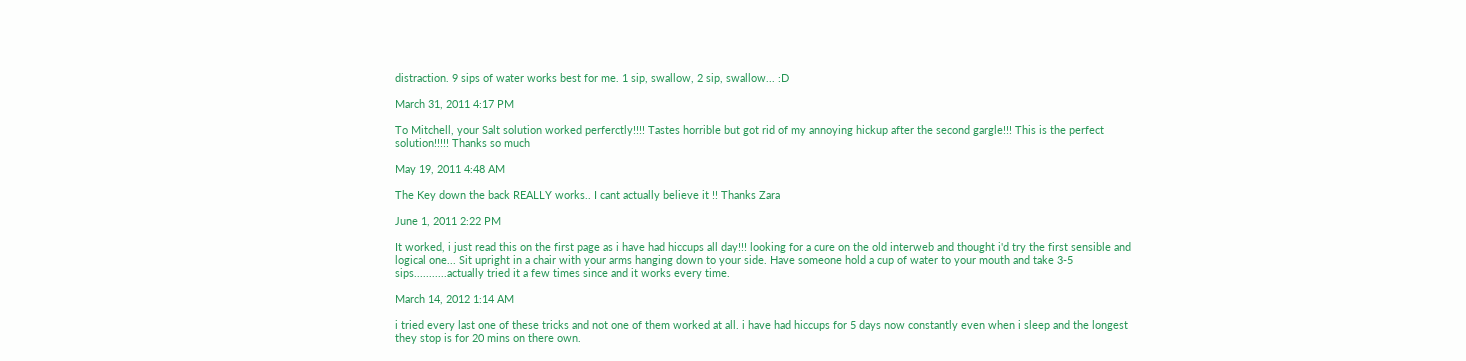distraction. 9 sips of water works best for me. 1 sip, swallow, 2 sip, swallow... :D

March 31, 2011 4:17 PM

To Mitchell, your Salt solution worked perferctly!!!! Tastes horrible but got rid of my annoying hickup after the second gargle!!! This is the perfect solution!!!!! Thanks so much

May 19, 2011 4:48 AM

The Key down the back REALLY works.. I cant actually believe it !! Thanks Zara

June 1, 2011 2:22 PM

It worked, i just read this on the first page as i have had hiccups all day!!! looking for a cure on the old interweb and thought i'd try the first sensible and logical one... Sit upright in a chair with your arms hanging down to your side. Have someone hold a cup of water to your mouth and take 3-5 sips...........actually tried it a few times since and it works every time.

March 14, 2012 1:14 AM

i tried every last one of these tricks and not one of them worked at all. i have had hiccups for 5 days now constantly even when i sleep and the longest they stop is for 20 mins on there own.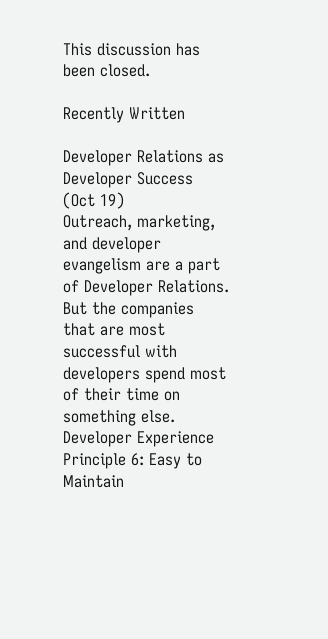This discussion has been closed.

Recently Written

Developer Relations as Developer Success (Oct 19)
Outreach, marketing, and developer evangelism are a part of Developer Relations. But the companies that are most successful with developers spend most of their time on something else.
Developer Experience Principle 6: Easy to Maintain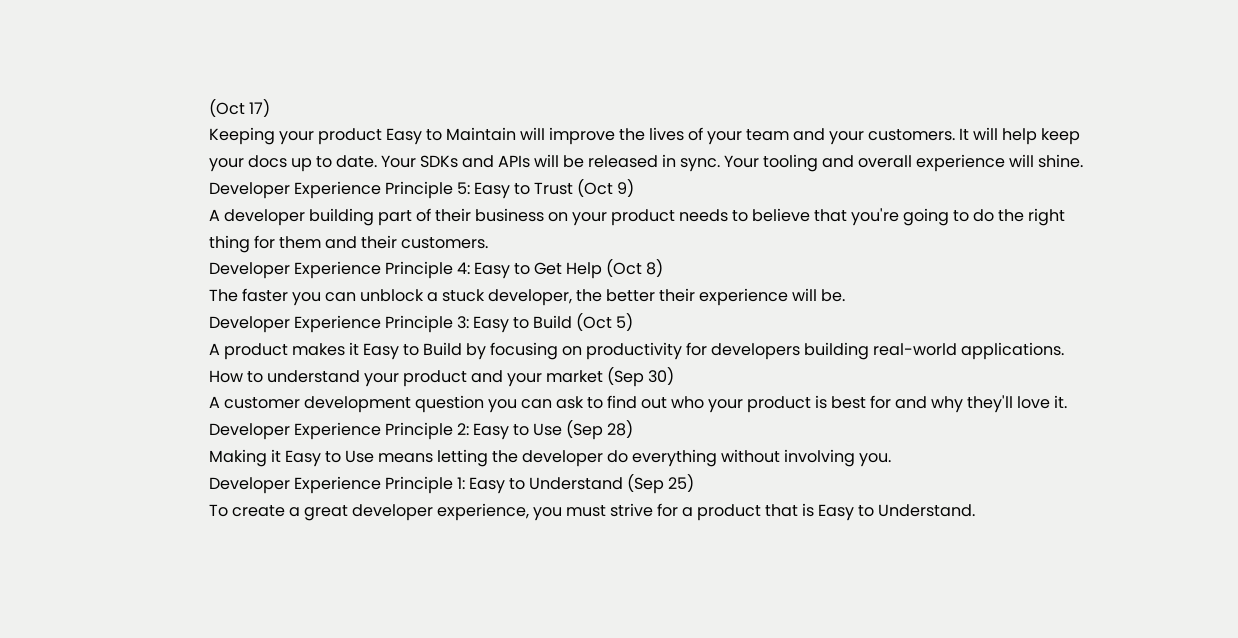(Oct 17)
Keeping your product Easy to Maintain will improve the lives of your team and your customers. It will help keep your docs up to date. Your SDKs and APIs will be released in sync. Your tooling and overall experience will shine.
Developer Experience Principle 5: Easy to Trust (Oct 9)
A developer building part of their business on your product needs to believe that you're going to do the right thing for them and their customers.
Developer Experience Principle 4: Easy to Get Help (Oct 8)
The faster you can unblock a stuck developer, the better their experience will be.
Developer Experience Principle 3: Easy to Build (Oct 5)
A product makes it Easy to Build by focusing on productivity for developers building real-world applications.
How to understand your product and your market (Sep 30)
A customer development question you can ask to find out who your product is best for and why they'll love it.
Developer Experience Principle 2: Easy to Use (Sep 28)
Making it Easy to Use means letting the developer do everything without involving you.
Developer Experience Principle 1: Easy to Understand (Sep 25)
To create a great developer experience, you must strive for a product that is Easy to Understand.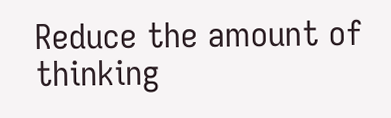Reduce the amount of thinking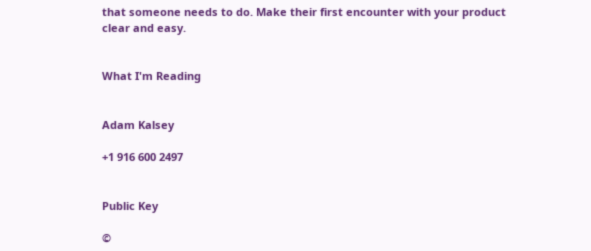that someone needs to do. Make their first encounter with your product clear and easy.


What I'm Reading


Adam Kalsey

+1 916 600 2497


Public Key

©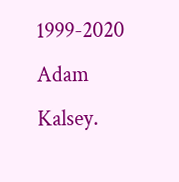1999-2020 Adam Kalsey.